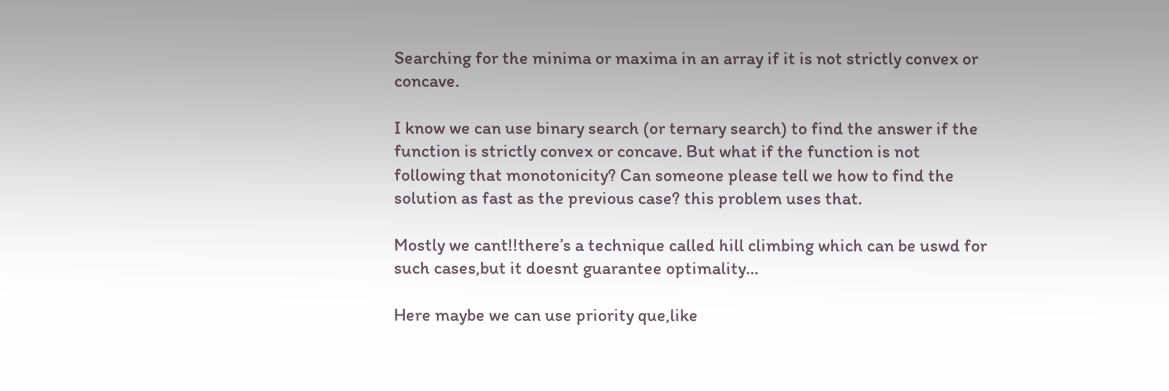Searching for the minima or maxima in an array if it is not strictly convex or concave.

I know we can use binary search (or ternary search) to find the answer if the function is strictly convex or concave. But what if the function is not following that monotonicity? Can someone please tell we how to find the solution as fast as the previous case? this problem uses that.

Mostly we cant!!there’s a technique called hill climbing which can be uswd for such cases,but it doesnt guarantee optimality…

Here maybe we can use priority que,like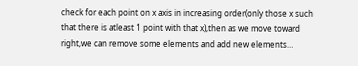check for each point on x axis in increasing order(only those x such that there is atleast 1 point with that x),then as we move toward right,we can remove some elements and add new elements…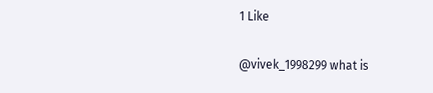1 Like

@vivek_1998299 what is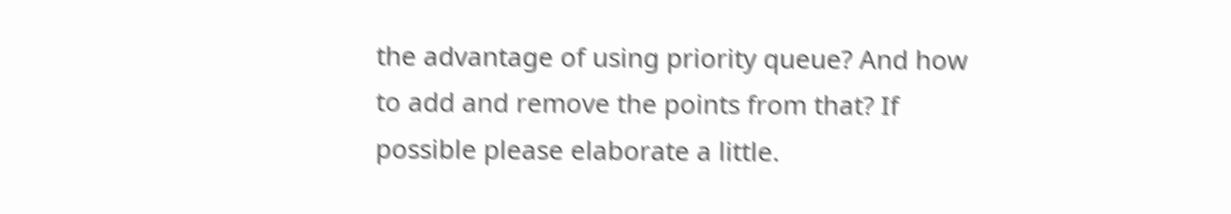the advantage of using priority queue? And how to add and remove the points from that? If possible please elaborate a little.